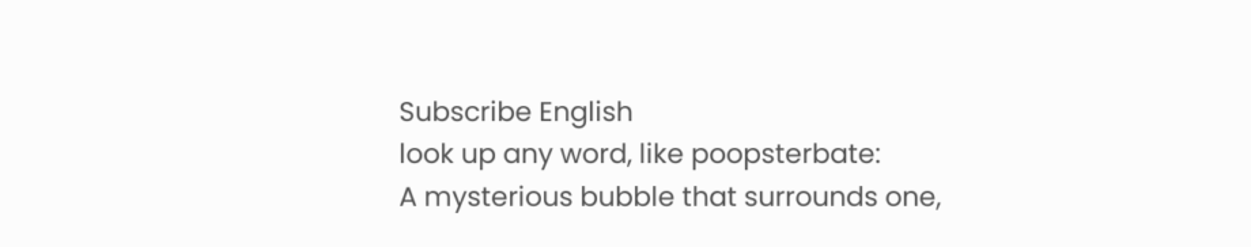Subscribe English
look up any word, like poopsterbate:
A mysterious bubble that surrounds one,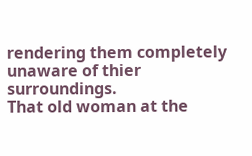rendering them completely unaware of thier surroundings.
That old woman at the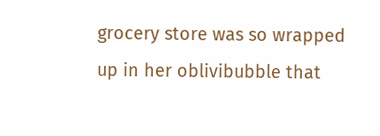grocery store was so wrapped up in her oblivibubble that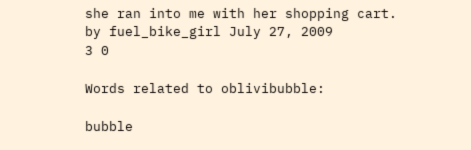she ran into me with her shopping cart.
by fuel_bike_girl July 27, 2009
3 0

Words related to oblivibubble:

bubble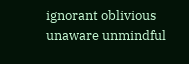ignorant oblivious unaware unmindful